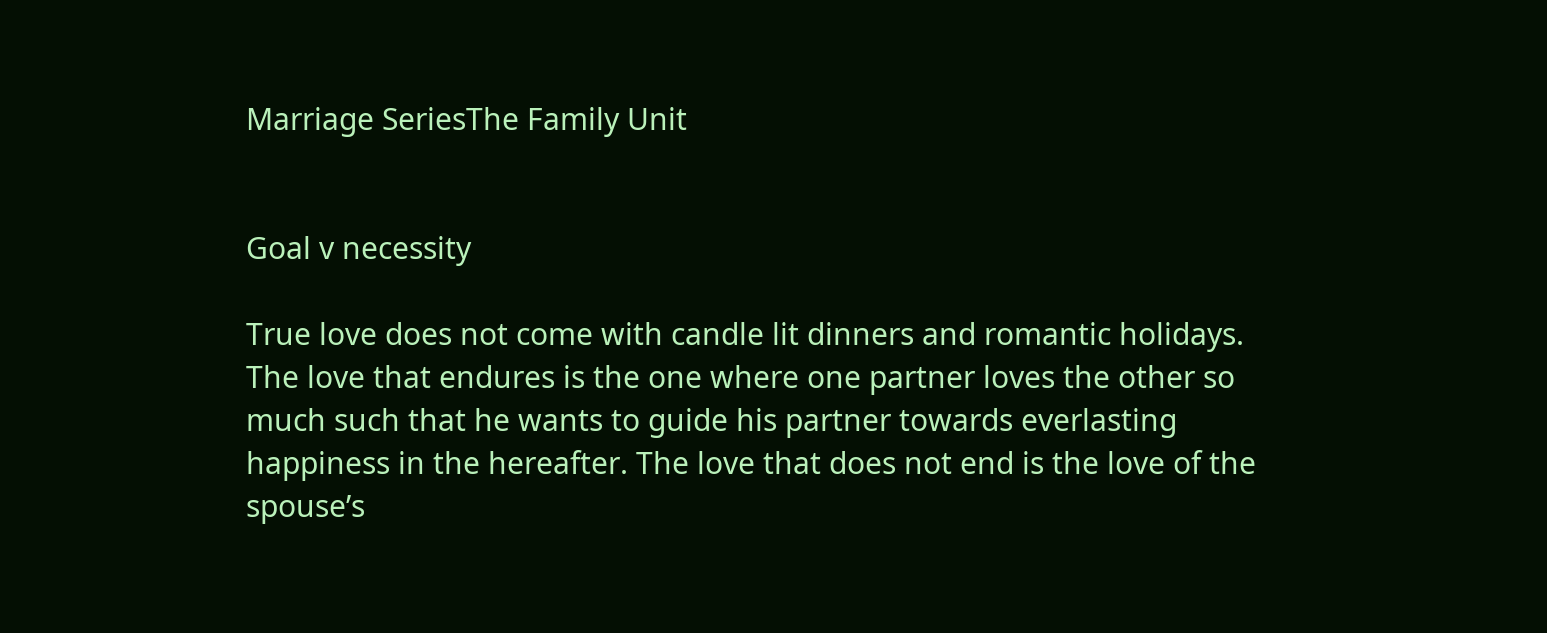Marriage SeriesThe Family Unit


Goal v necessity

True love does not come with candle lit dinners and romantic holidays. The love that endures is the one where one partner loves the other so much such that he wants to guide his partner towards everlasting happiness in the hereafter. The love that does not end is the love of the spouse’s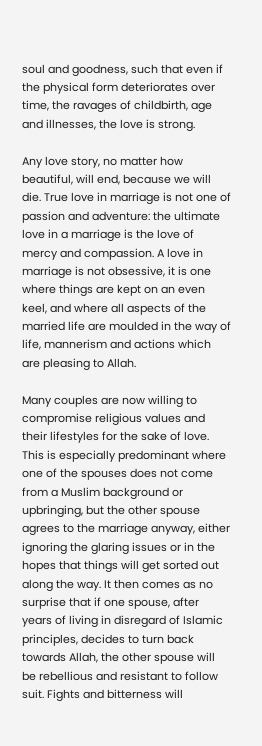soul and goodness, such that even if the physical form deteriorates over time, the ravages of childbirth, age and illnesses, the love is strong.

Any love story, no matter how beautiful, will end, because we will die. True love in marriage is not one of passion and adventure: the ultimate love in a marriage is the love of mercy and compassion. A love in marriage is not obsessive, it is one where things are kept on an even keel, and where all aspects of the married life are moulded in the way of life, mannerism and actions which are pleasing to Allah.

Many couples are now willing to compromise religious values and their lifestyles for the sake of love. This is especially predominant where one of the spouses does not come from a Muslim background or upbringing, but the other spouse agrees to the marriage anyway, either ignoring the glaring issues or in the hopes that things will get sorted out along the way. It then comes as no surprise that if one spouse, after years of living in disregard of Islamic principles, decides to turn back towards Allah, the other spouse will be rebellious and resistant to follow suit. Fights and bitterness will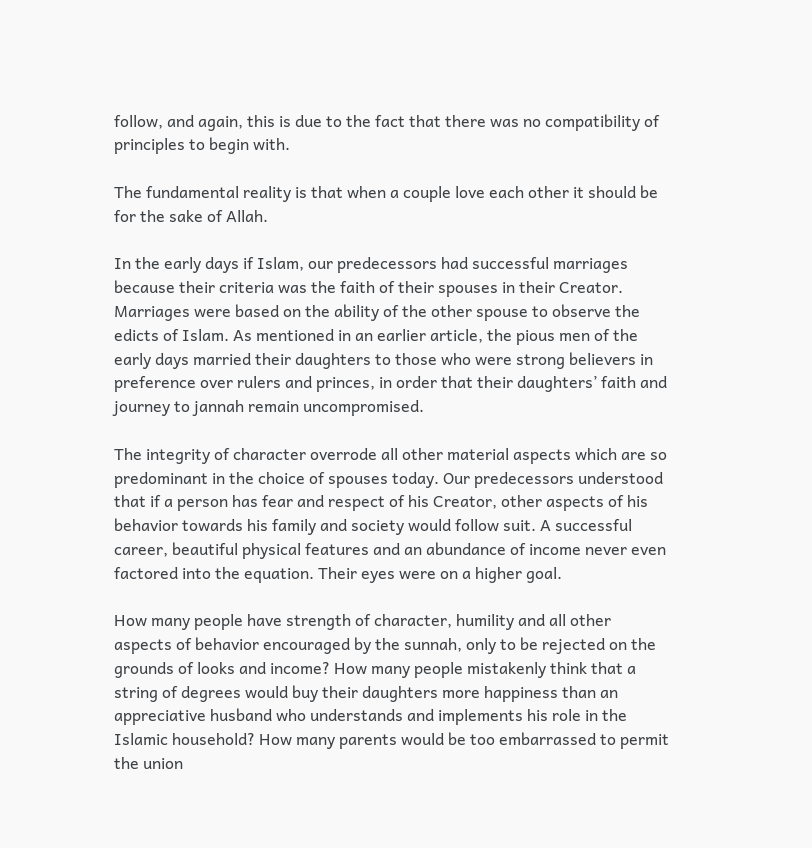follow, and again, this is due to the fact that there was no compatibility of principles to begin with.

The fundamental reality is that when a couple love each other it should be for the sake of Allah.

In the early days if Islam, our predecessors had successful marriages because their criteria was the faith of their spouses in their Creator. Marriages were based on the ability of the other spouse to observe the edicts of Islam. As mentioned in an earlier article, the pious men of the early days married their daughters to those who were strong believers in preference over rulers and princes, in order that their daughters’ faith and journey to jannah remain uncompromised.

The integrity of character overrode all other material aspects which are so predominant in the choice of spouses today. Our predecessors understood that if a person has fear and respect of his Creator, other aspects of his behavior towards his family and society would follow suit. A successful career, beautiful physical features and an abundance of income never even factored into the equation. Their eyes were on a higher goal.

How many people have strength of character, humility and all other aspects of behavior encouraged by the sunnah, only to be rejected on the grounds of looks and income? How many people mistakenly think that a string of degrees would buy their daughters more happiness than an appreciative husband who understands and implements his role in the Islamic household? How many parents would be too embarrassed to permit the union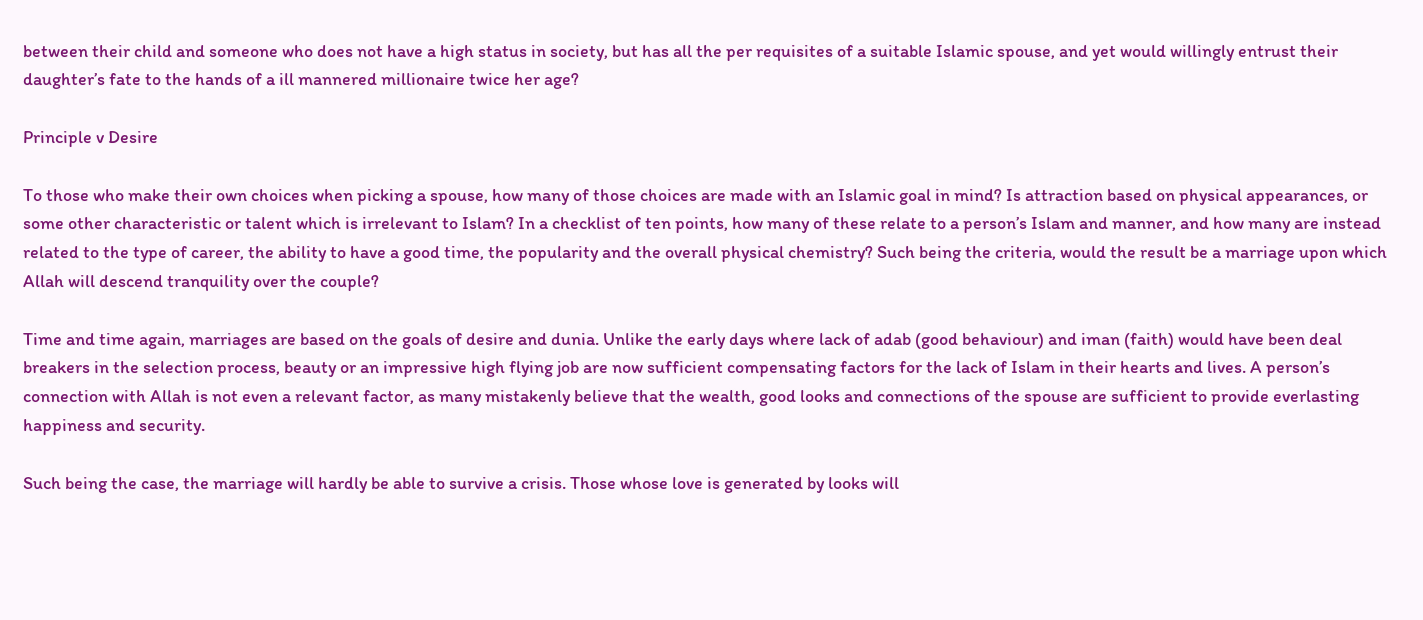between their child and someone who does not have a high status in society, but has all the per requisites of a suitable Islamic spouse, and yet would willingly entrust their daughter’s fate to the hands of a ill mannered millionaire twice her age?

Principle v Desire

To those who make their own choices when picking a spouse, how many of those choices are made with an Islamic goal in mind? Is attraction based on physical appearances, or some other characteristic or talent which is irrelevant to Islam? In a checklist of ten points, how many of these relate to a person’s Islam and manner, and how many are instead related to the type of career, the ability to have a good time, the popularity and the overall physical chemistry? Such being the criteria, would the result be a marriage upon which Allah will descend tranquility over the couple?

Time and time again, marriages are based on the goals of desire and dunia. Unlike the early days where lack of adab (good behaviour) and iman (faith) would have been deal breakers in the selection process, beauty or an impressive high flying job are now sufficient compensating factors for the lack of Islam in their hearts and lives. A person’s connection with Allah is not even a relevant factor, as many mistakenly believe that the wealth, good looks and connections of the spouse are sufficient to provide everlasting happiness and security.

Such being the case, the marriage will hardly be able to survive a crisis. Those whose love is generated by looks will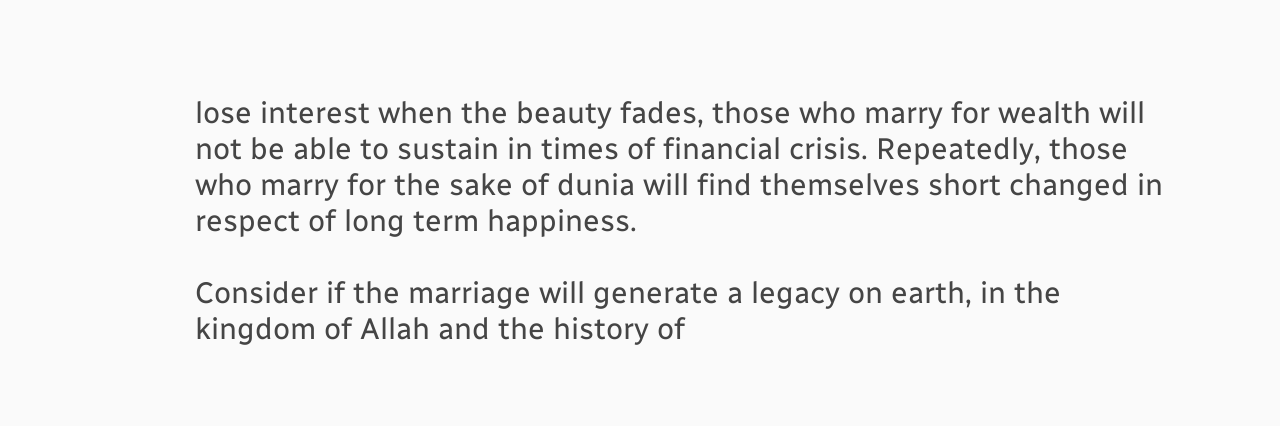lose interest when the beauty fades, those who marry for wealth will not be able to sustain in times of financial crisis. Repeatedly, those who marry for the sake of dunia will find themselves short changed in respect of long term happiness.

Consider if the marriage will generate a legacy on earth, in the kingdom of Allah and the history of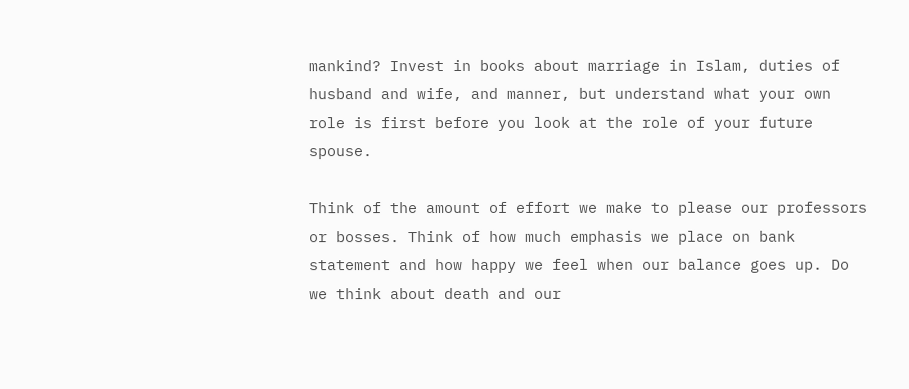mankind? Invest in books about marriage in Islam, duties of husband and wife, and manner, but understand what your own role is first before you look at the role of your future spouse.

Think of the amount of effort we make to please our professors or bosses. Think of how much emphasis we place on bank statement and how happy we feel when our balance goes up. Do we think about death and our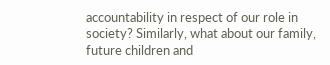accountability in respect of our role in society? Similarly, what about our family, future children and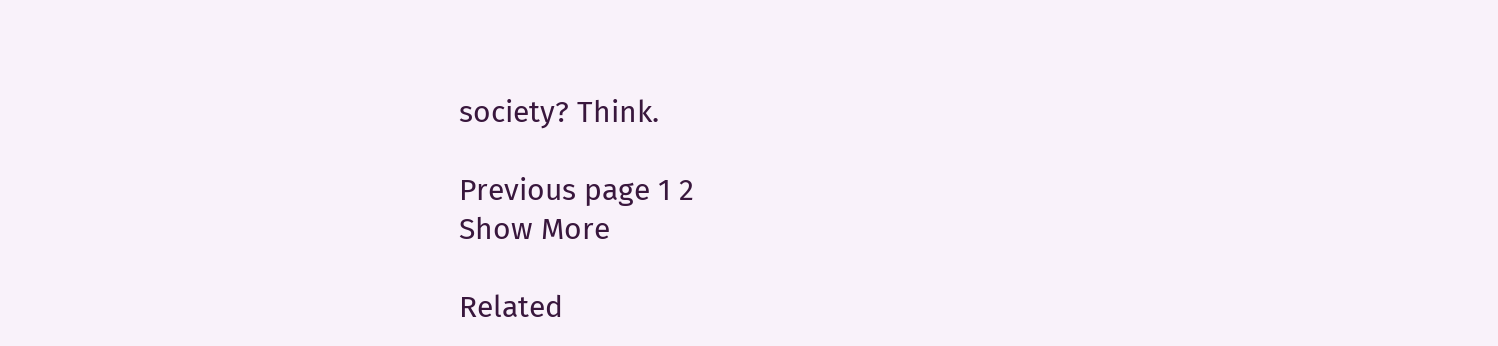society? Think.

Previous page 1 2
Show More

Related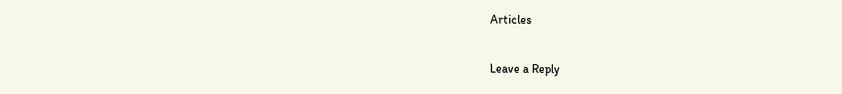Articles

Leave a Reply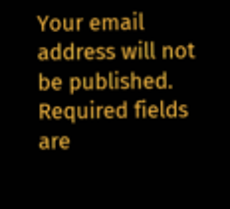Your email address will not be published. Required fields are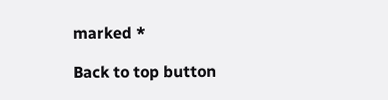marked *

Back to top button